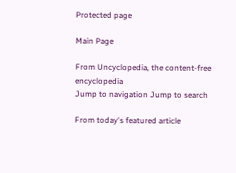Protected page

Main Page

From Uncyclopedia, the content-free encyclopedia
Jump to navigation Jump to search

From today's featured article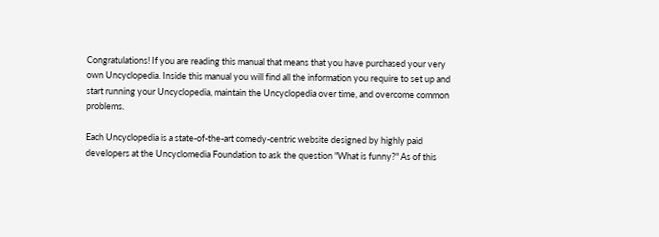Congratulations! If you are reading this manual that means that you have purchased your very own Uncyclopedia. Inside this manual you will find all the information you require to set up and start running your Uncyclopedia, maintain the Uncyclopedia over time, and overcome common problems.

Each Uncyclopedia is a state-of-the-art comedy-centric website designed by highly paid developers at the Uncyclomedia Foundation to ask the question "What is funny?" As of this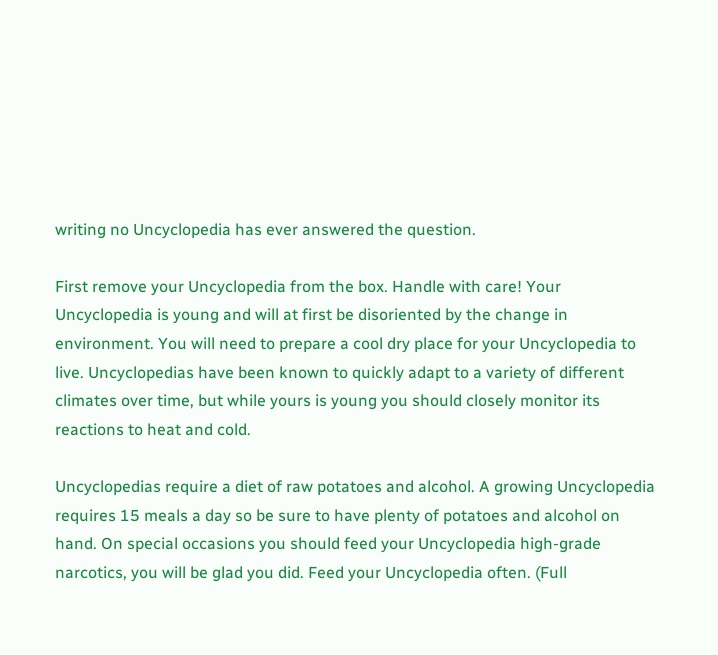writing no Uncyclopedia has ever answered the question.

First remove your Uncyclopedia from the box. Handle with care! Your Uncyclopedia is young and will at first be disoriented by the change in environment. You will need to prepare a cool dry place for your Uncyclopedia to live. Uncyclopedias have been known to quickly adapt to a variety of different climates over time, but while yours is young you should closely monitor its reactions to heat and cold.

Uncyclopedias require a diet of raw potatoes and alcohol. A growing Uncyclopedia requires 15 meals a day so be sure to have plenty of potatoes and alcohol on hand. On special occasions you should feed your Uncyclopedia high-grade narcotics, you will be glad you did. Feed your Uncyclopedia often. (Full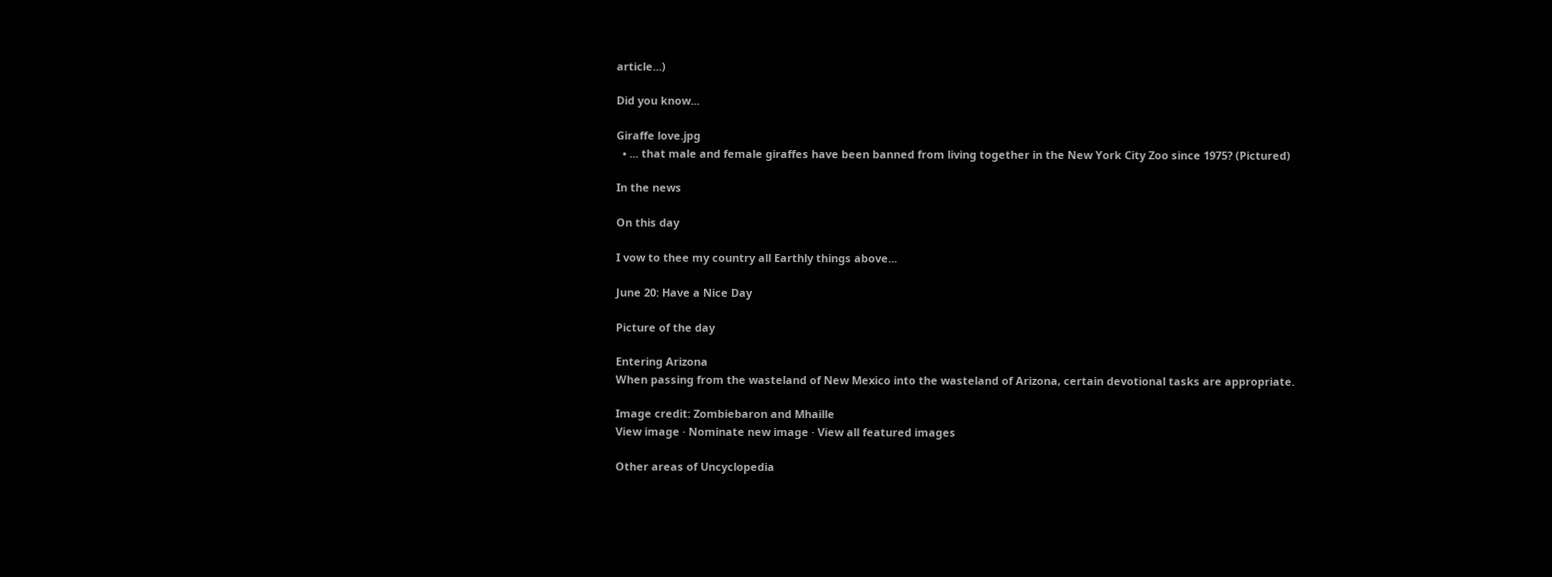article...)

Did you know...

Giraffe love.jpg
  • ... that male and female giraffes have been banned from living together in the New York City Zoo since 1975? (Pictured)

In the news

On this day

I vow to thee my country all Earthly things above...

June 20: Have a Nice Day

Picture of the day

Entering Arizona
When passing from the wasteland of New Mexico into the wasteland of Arizona, certain devotional tasks are appropriate.

Image credit: Zombiebaron and Mhaille
View image · Nominate new image · View all featured images

Other areas of Uncyclopedia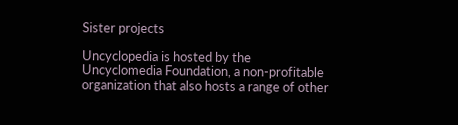Sister projects

Uncyclopedia is hosted by the Uncyclomedia Foundation, a non-profitable organization that also hosts a range of other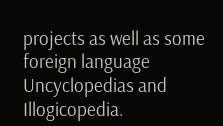projects as well as some foreign language Uncyclopedias and Illogicopedia.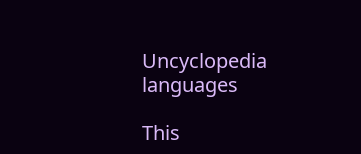Uncyclopedia languages

This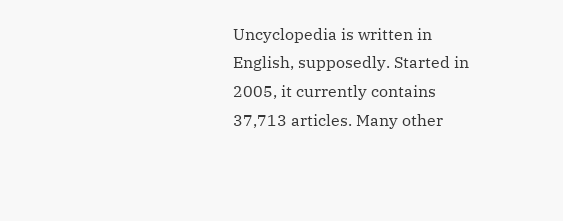Uncyclopedia is written in English, supposedly. Started in 2005, it currently contains 37,713 articles. Many other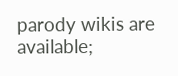parody wikis are available;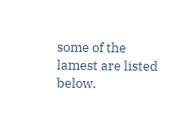some of the lamest are listed below.